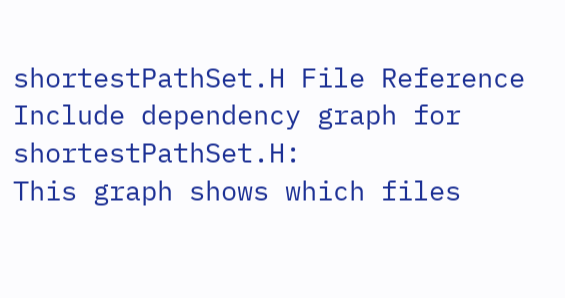shortestPathSet.H File Reference
Include dependency graph for shortestPathSet.H:
This graph shows which files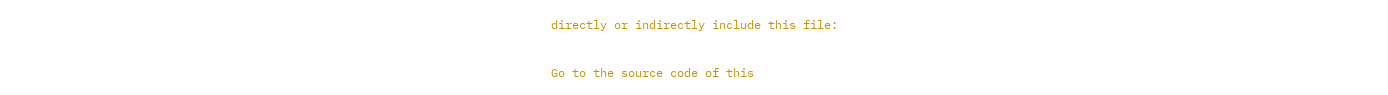directly or indirectly include this file:

Go to the source code of this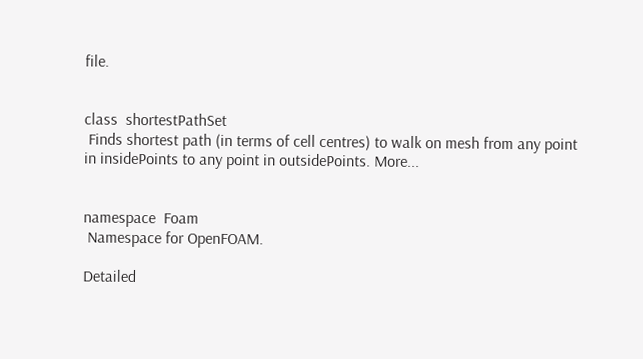file.


class  shortestPathSet
 Finds shortest path (in terms of cell centres) to walk on mesh from any point in insidePoints to any point in outsidePoints. More...


namespace  Foam
 Namespace for OpenFOAM.

Detailed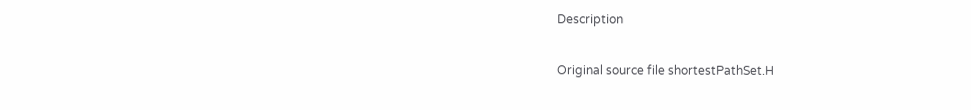Description

Original source file shortestPathSet.H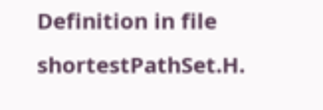Definition in file shortestPathSet.H.